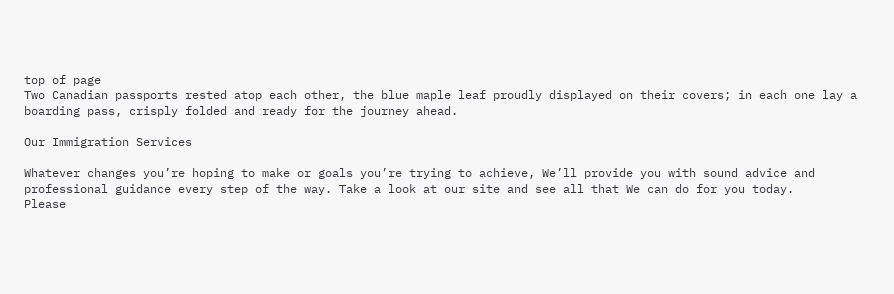top of page
Two Canadian passports rested atop each other, the blue maple leaf proudly displayed on their covers; in each one lay a boarding pass, crisply folded and ready for the journey ahead.

Our Immigration Services

Whatever changes you’re hoping to make or goals you’re trying to achieve, We’ll provide you with sound advice and professional guidance every step of the way. Take a look at our site and see all that We can do for you today.
Please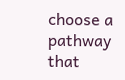choose a pathway that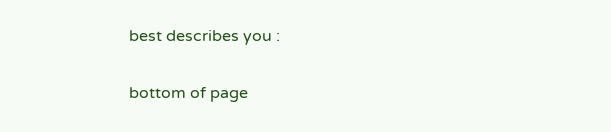best describes you :

bottom of page